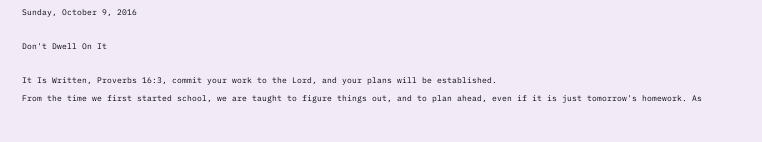Sunday, October 9, 2016

Don't Dwell On It

It Is Written, Proverbs 16:3, commit your work to the Lord, and your plans will be established.
From the time we first started school, we are taught to figure things out, and to plan ahead, even if it is just tomorrow's homework. As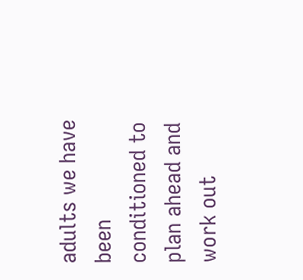adults we have been conditioned to plan ahead and work out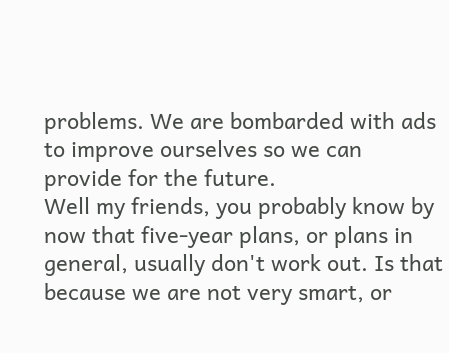problems. We are bombarded with ads to improve ourselves so we can provide for the future.
Well my friends, you probably know by now that five-year plans, or plans in general, usually don't work out. Is that because we are not very smart, or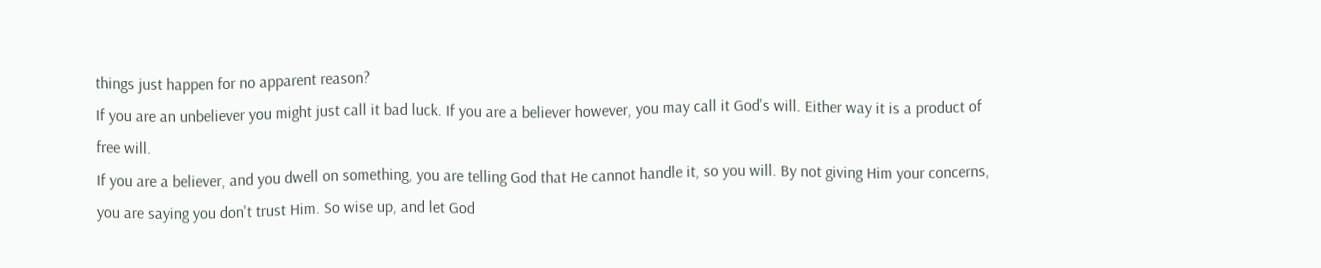things just happen for no apparent reason?
If you are an unbeliever you might just call it bad luck. If you are a believer however, you may call it God's will. Either way it is a product of free will.
If you are a believer, and you dwell on something, you are telling God that He cannot handle it, so you will. By not giving Him your concerns, you are saying you don't trust Him. So wise up, and let God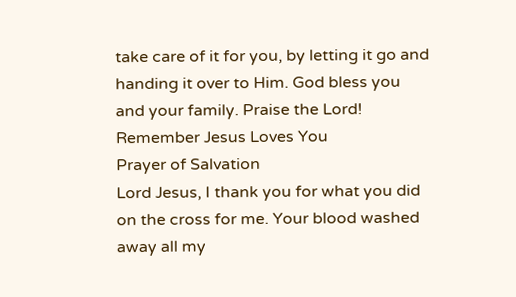take care of it for you, by letting it go and handing it over to Him. God bless you and your family. Praise the Lord!
Remember Jesus Loves You
Prayer of Salvation
Lord Jesus, I thank you for what you did on the cross for me. Your blood washed away all my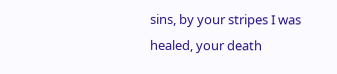sins, by your stripes I was healed, your death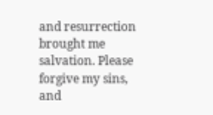and resurrection brought me salvation. Please forgive my sins, and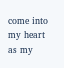come into my heart as my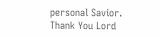personal Savior.
Thank You Lord